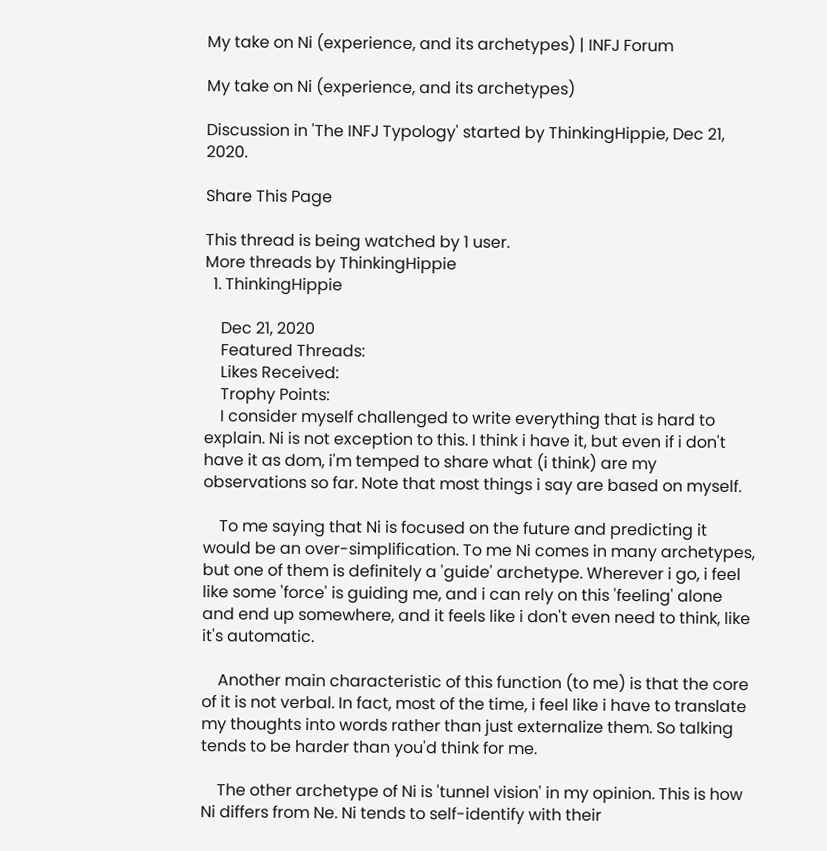My take on Ni (experience, and its archetypes) | INFJ Forum

My take on Ni (experience, and its archetypes)

Discussion in 'The INFJ Typology' started by ThinkingHippie, Dec 21, 2020.

Share This Page

This thread is being watched by 1 user.
More threads by ThinkingHippie
  1. ThinkingHippie

    Dec 21, 2020
    Featured Threads:
    Likes Received:
    Trophy Points:
    I consider myself challenged to write everything that is hard to explain. Ni is not exception to this. I think i have it, but even if i don't have it as dom, i'm temped to share what (i think) are my observations so far. Note that most things i say are based on myself.

    To me saying that Ni is focused on the future and predicting it would be an over-simplification. To me Ni comes in many archetypes, but one of them is definitely a 'guide' archetype. Wherever i go, i feel like some 'force' is guiding me, and i can rely on this 'feeling' alone and end up somewhere, and it feels like i don't even need to think, like it's automatic.

    Another main characteristic of this function (to me) is that the core of it is not verbal. In fact, most of the time, i feel like i have to translate my thoughts into words rather than just externalize them. So talking tends to be harder than you'd think for me.

    The other archetype of Ni is 'tunnel vision' in my opinion. This is how Ni differs from Ne. Ni tends to self-identify with their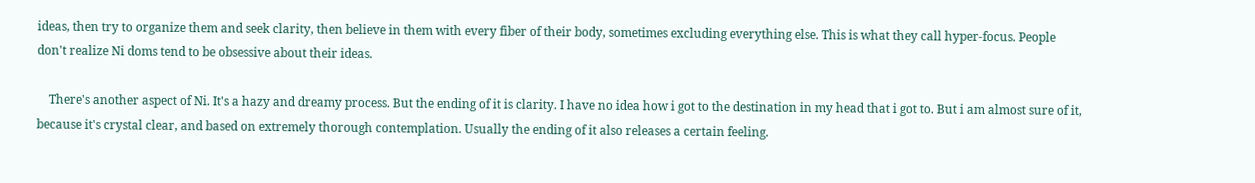ideas, then try to organize them and seek clarity, then believe in them with every fiber of their body, sometimes excluding everything else. This is what they call hyper-focus. People don't realize Ni doms tend to be obsessive about their ideas.

    There's another aspect of Ni. It's a hazy and dreamy process. But the ending of it is clarity. I have no idea how i got to the destination in my head that i got to. But i am almost sure of it, because it's crystal clear, and based on extremely thorough contemplation. Usually the ending of it also releases a certain feeling.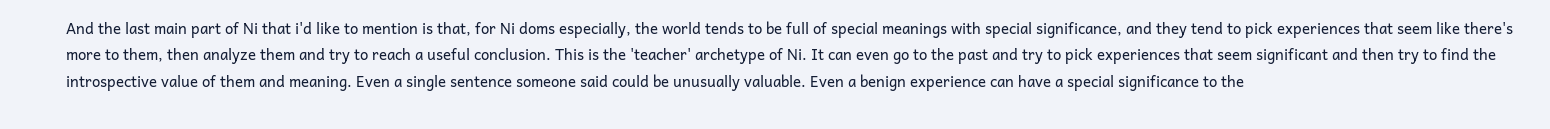And the last main part of Ni that i'd like to mention is that, for Ni doms especially, the world tends to be full of special meanings with special significance, and they tend to pick experiences that seem like there's more to them, then analyze them and try to reach a useful conclusion. This is the 'teacher' archetype of Ni. It can even go to the past and try to pick experiences that seem significant and then try to find the introspective value of them and meaning. Even a single sentence someone said could be unusually valuable. Even a benign experience can have a special significance to the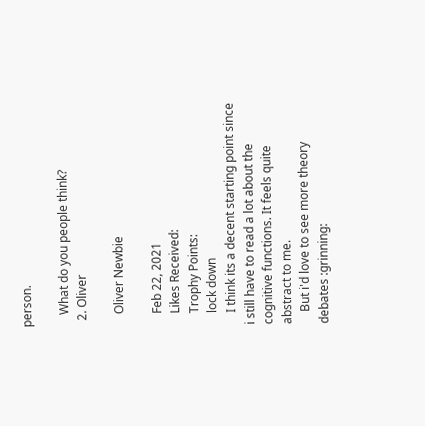person.

    What do you people think?
  2. Oliver

    Oliver Newbie

    Feb 22, 2021
    Likes Received:
    Trophy Points:
    lock down
    I think its a decent starting point since i still have to read a lot about the cognitive functions. It feels quite abstract to me.
    But i'd love to see more theory debates :grinning: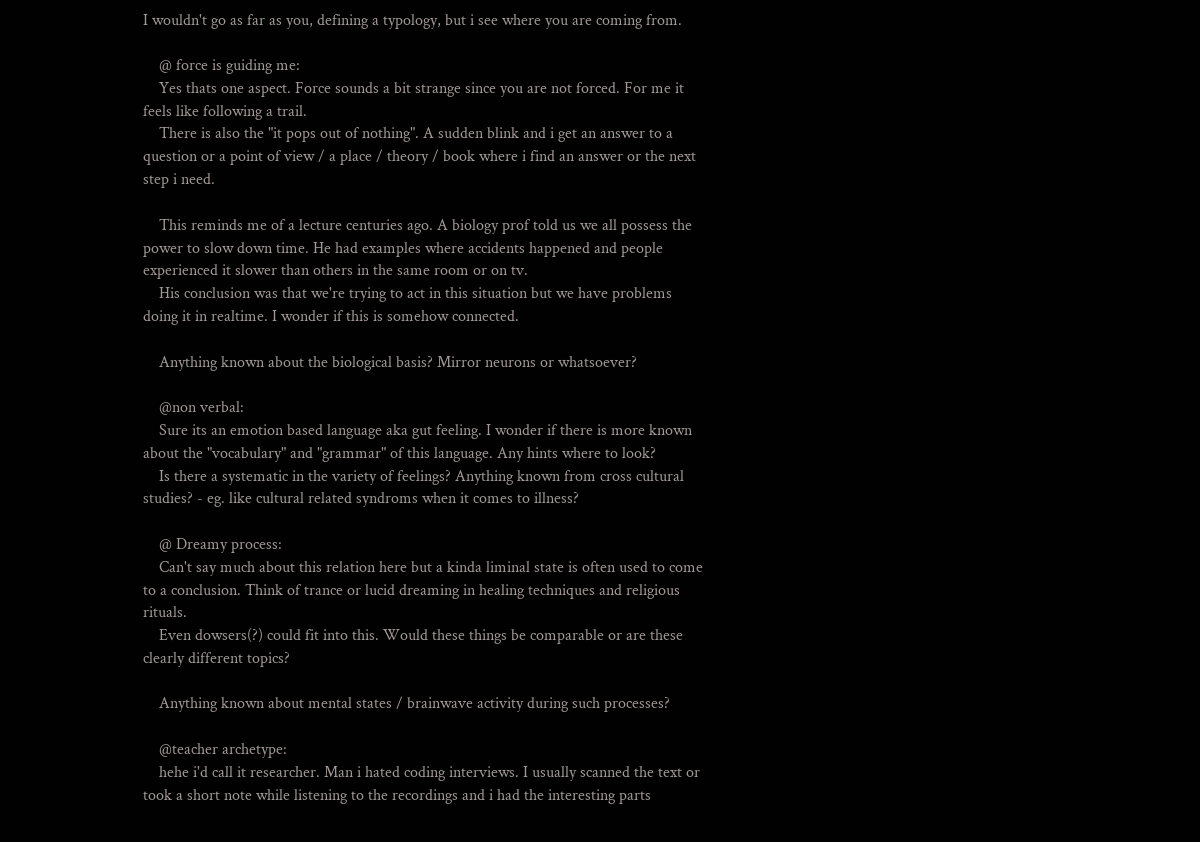I wouldn't go as far as you, defining a typology, but i see where you are coming from.

    @ force is guiding me:
    Yes thats one aspect. Force sounds a bit strange since you are not forced. For me it feels like following a trail.
    There is also the "it pops out of nothing". A sudden blink and i get an answer to a question or a point of view / a place / theory / book where i find an answer or the next step i need.

    This reminds me of a lecture centuries ago. A biology prof told us we all possess the power to slow down time. He had examples where accidents happened and people experienced it slower than others in the same room or on tv.
    His conclusion was that we're trying to act in this situation but we have problems doing it in realtime. I wonder if this is somehow connected.

    Anything known about the biological basis? Mirror neurons or whatsoever?

    @non verbal:
    Sure its an emotion based language aka gut feeling. I wonder if there is more known about the "vocabulary" and "grammar" of this language. Any hints where to look?
    Is there a systematic in the variety of feelings? Anything known from cross cultural studies? - eg. like cultural related syndroms when it comes to illness?

    @ Dreamy process:
    Can't say much about this relation here but a kinda liminal state is often used to come to a conclusion. Think of trance or lucid dreaming in healing techniques and religious rituals.
    Even dowsers(?) could fit into this. Would these things be comparable or are these clearly different topics?

    Anything known about mental states / brainwave activity during such processes?

    @teacher archetype:
    hehe i'd call it researcher. Man i hated coding interviews. I usually scanned the text or took a short note while listening to the recordings and i had the interesting parts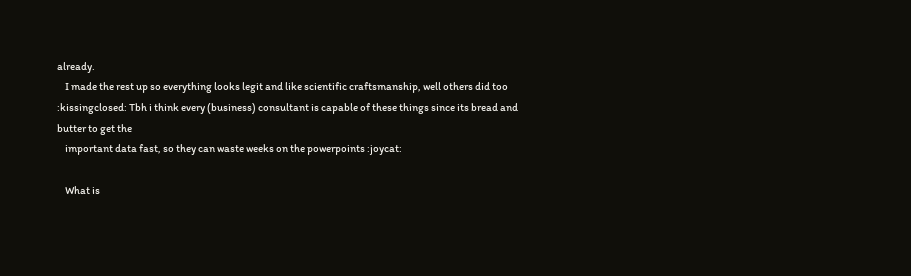already.
    I made the rest up so everything looks legit and like scientific craftsmanship, well others did too :kissingclosed: Tbh i think every (business) consultant is capable of these things since its bread and butter to get the
    important data fast, so they can waste weeks on the powerpoints :joycat:

    What is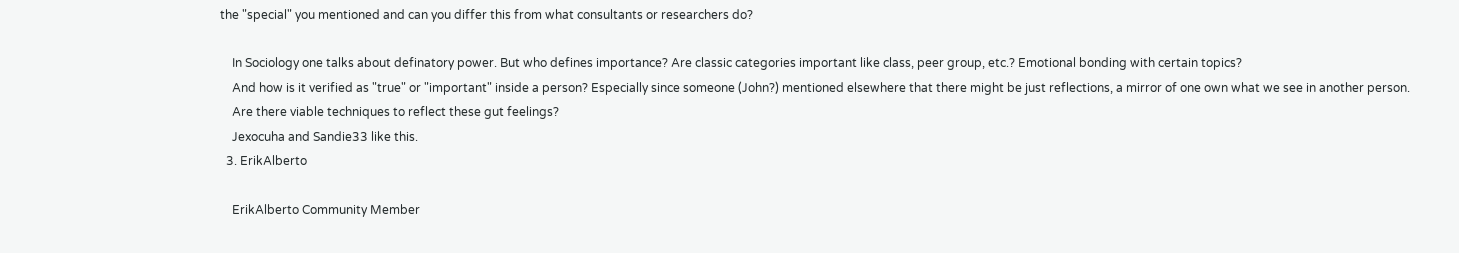the "special" you mentioned and can you differ this from what consultants or researchers do?

    In Sociology one talks about definatory power. But who defines importance? Are classic categories important like class, peer group, etc.? Emotional bonding with certain topics?
    And how is it verified as "true" or "important" inside a person? Especially since someone (John?) mentioned elsewhere that there might be just reflections, a mirror of one own what we see in another person.
    Are there viable techniques to reflect these gut feelings?
    Jexocuha and Sandie33 like this.
  3. ErikAlberto

    ErikAlberto Community Member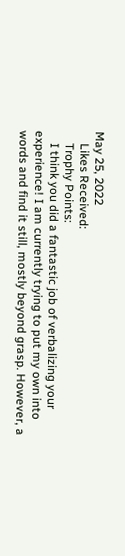May 25, 2022
    Likes Received:
    Trophy Points:
    I think you did a fantastic job of verbalizing your experience! I am currently trying to put my own into words and find it still, mostly beyond grasp. However, a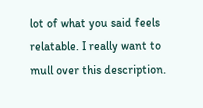lot of what you said feels relatable. I really want to mull over this description.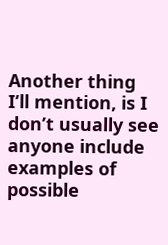Another thing I’ll mention, is I don’t usually see anyone include examples of possible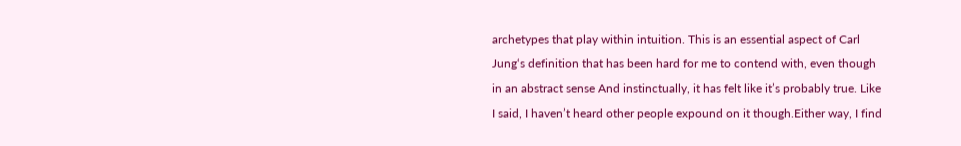archetypes that play within intuition. This is an essential aspect of Carl Jung‘s definition that has been hard for me to contend with, even though in an abstract sense And instinctually, it has felt like it’s probably true. Like I said, I haven’t heard other people expound on it though.Either way, I find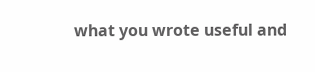what you wrote useful and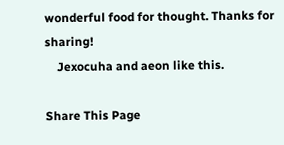wonderful food for thought. Thanks for sharing!
    Jexocuha and aeon like this.

Share This Page